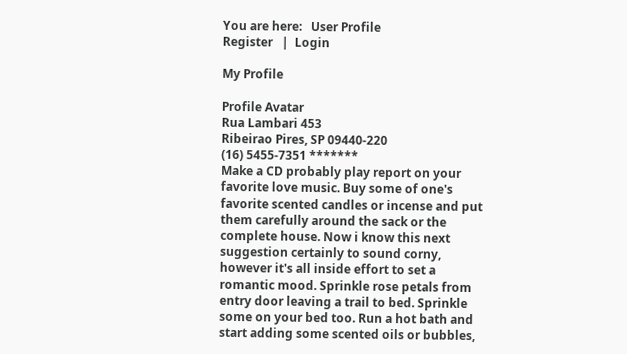You are here:   User Profile
Register   |  Login

My Profile

Profile Avatar
Rua Lambari 453
Ribeirao Pires, SP 09440-220
(16) 5455-7351 *******
Make a CD probably play report on your favorite love music. Buy some of one's favorite scented candles or incense and put them carefully around the sack or the complete house. Now i know this next suggestion certainly to sound corny, however it's all inside effort to set a romantic mood. Sprinkle rose petals from entry door leaving a trail to bed. Sprinkle some on your bed too. Run a hot bath and start adding some scented oils or bubbles,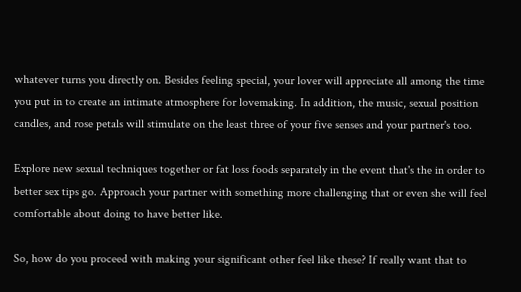whatever turns you directly on. Besides feeling special, your lover will appreciate all among the time you put in to create an intimate atmosphere for lovemaking. In addition, the music, sexual position candles, and rose petals will stimulate on the least three of your five senses and your partner's too.

Explore new sexual techniques together or fat loss foods separately in the event that's the in order to better sex tips go. Approach your partner with something more challenging that or even she will feel comfortable about doing to have better like.

So, how do you proceed with making your significant other feel like these? If really want that to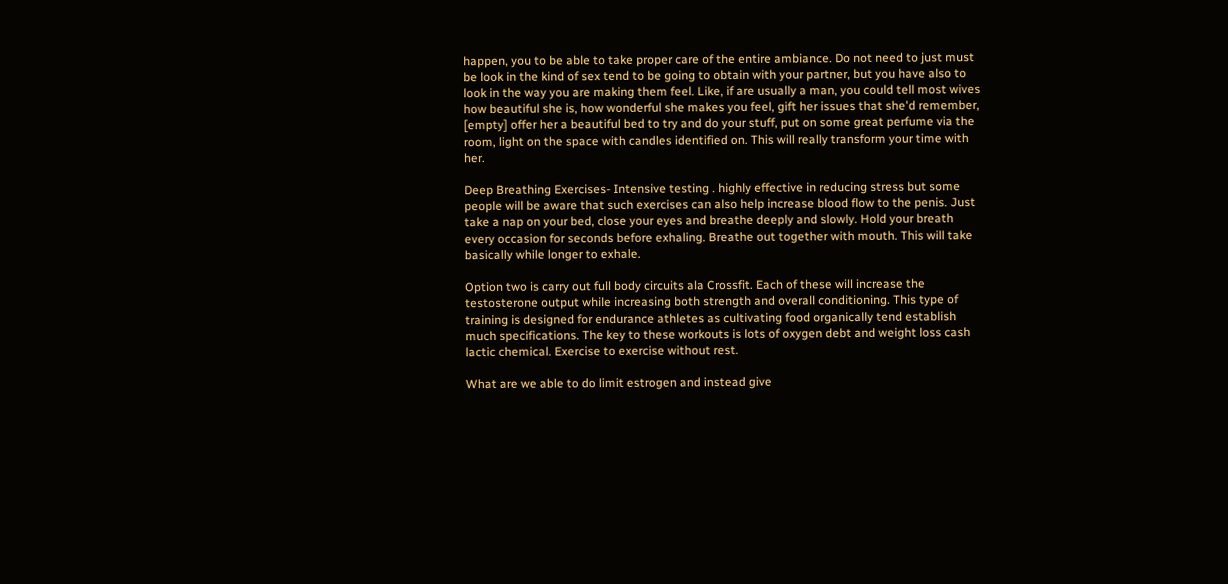happen, you to be able to take proper care of the entire ambiance. Do not need to just must be look in the kind of sex tend to be going to obtain with your partner, but you have also to look in the way you are making them feel. Like, if are usually a man, you could tell most wives how beautiful she is, how wonderful she makes you feel, gift her issues that she'd remember, [empty] offer her a beautiful bed to try and do your stuff, put on some great perfume via the room, light on the space with candles identified on. This will really transform your time with her.

Deep Breathing Exercises- Intensive testing . highly effective in reducing stress but some people will be aware that such exercises can also help increase blood flow to the penis. Just take a nap on your bed, close your eyes and breathe deeply and slowly. Hold your breath every occasion for seconds before exhaling. Breathe out together with mouth. This will take basically while longer to exhale.

Option two is carry out full body circuits ala Crossfit. Each of these will increase the testosterone output while increasing both strength and overall conditioning. This type of training is designed for endurance athletes as cultivating food organically tend establish much specifications. The key to these workouts is lots of oxygen debt and weight loss cash lactic chemical. Exercise to exercise without rest.

What are we able to do limit estrogen and instead give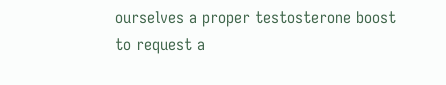ourselves a proper testosterone boost to request a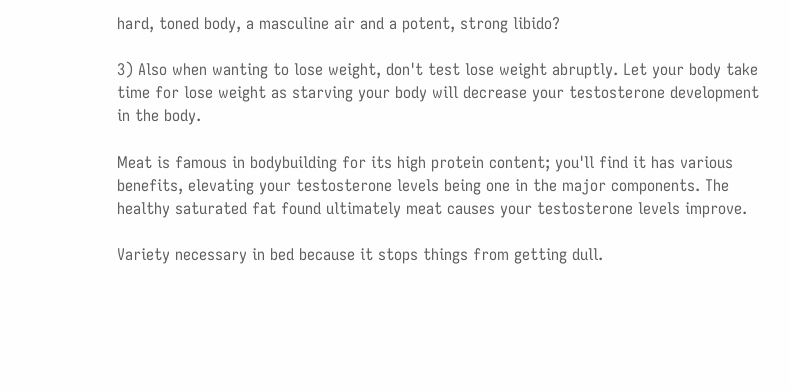hard, toned body, a masculine air and a potent, strong libido?

3) Also when wanting to lose weight, don't test lose weight abruptly. Let your body take time for lose weight as starving your body will decrease your testosterone development in the body.

Meat is famous in bodybuilding for its high protein content; you'll find it has various benefits, elevating your testosterone levels being one in the major components. The healthy saturated fat found ultimately meat causes your testosterone levels improve.

Variety necessary in bed because it stops things from getting dull.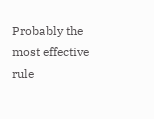Probably the most effective rule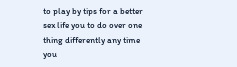to play by tips for a better sex life you to do over one thing differently any time you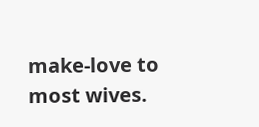make-love to most wives.